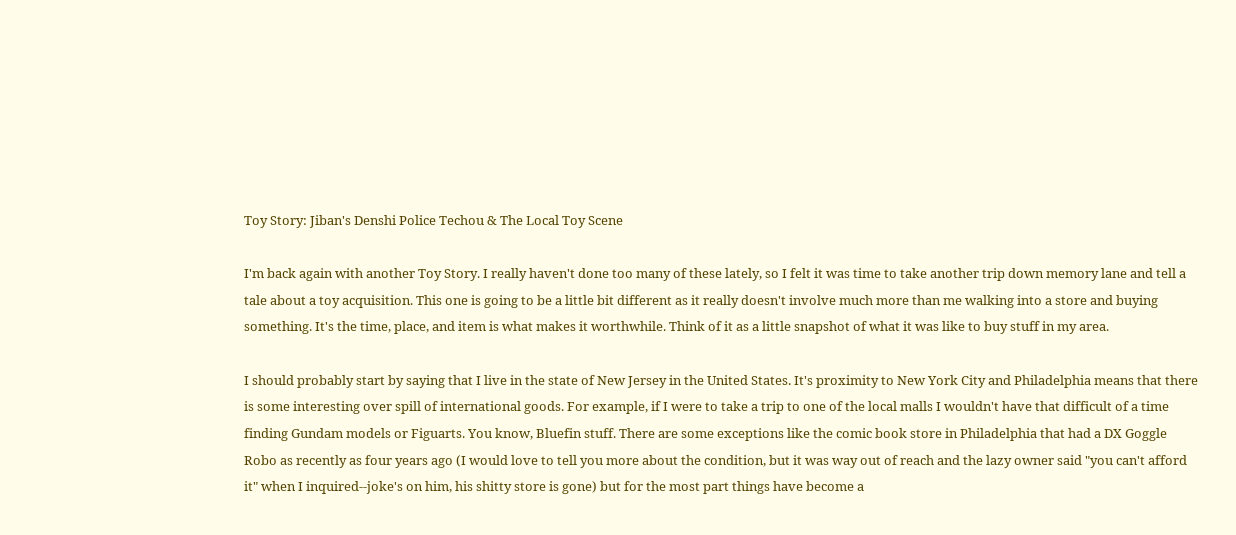Toy Story: Jiban's Denshi Police Techou & The Local Toy Scene

I'm back again with another Toy Story. I really haven't done too many of these lately, so I felt it was time to take another trip down memory lane and tell a tale about a toy acquisition. This one is going to be a little bit different as it really doesn't involve much more than me walking into a store and buying something. It's the time, place, and item is what makes it worthwhile. Think of it as a little snapshot of what it was like to buy stuff in my area.

I should probably start by saying that I live in the state of New Jersey in the United States. It's proximity to New York City and Philadelphia means that there is some interesting over spill of international goods. For example, if I were to take a trip to one of the local malls I wouldn't have that difficult of a time finding Gundam models or Figuarts. You know, Bluefin stuff. There are some exceptions like the comic book store in Philadelphia that had a DX Goggle Robo as recently as four years ago (I would love to tell you more about the condition, but it was way out of reach and the lazy owner said "you can't afford it" when I inquired--joke's on him, his shitty store is gone) but for the most part things have become a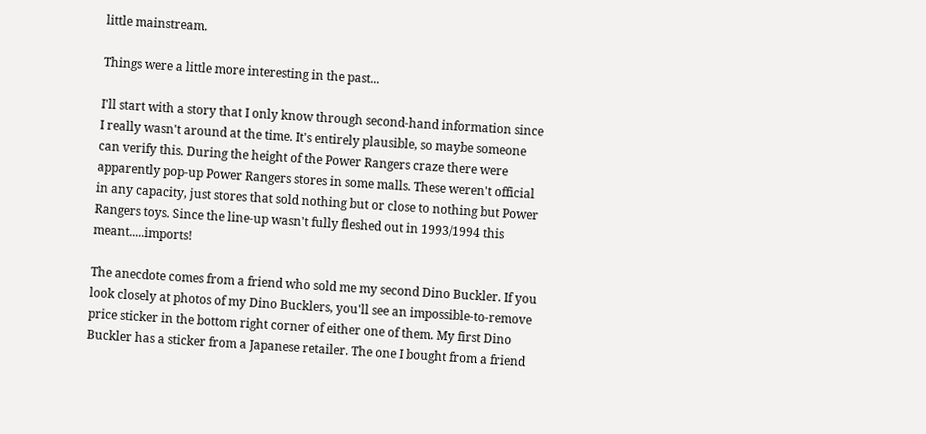little mainstream.

Things were a little more interesting in the past...

I'll start with a story that I only know through second-hand information since I really wasn't around at the time. It's entirely plausible, so maybe someone can verify this. During the height of the Power Rangers craze there were apparently pop-up Power Rangers stores in some malls. These weren't official in any capacity, just stores that sold nothing but or close to nothing but Power Rangers toys. Since the line-up wasn't fully fleshed out in 1993/1994 this meant.....imports!

The anecdote comes from a friend who sold me my second Dino Buckler. If you look closely at photos of my Dino Bucklers, you'll see an impossible-to-remove price sticker in the bottom right corner of either one of them. My first Dino Buckler has a sticker from a Japanese retailer. The one I bought from a friend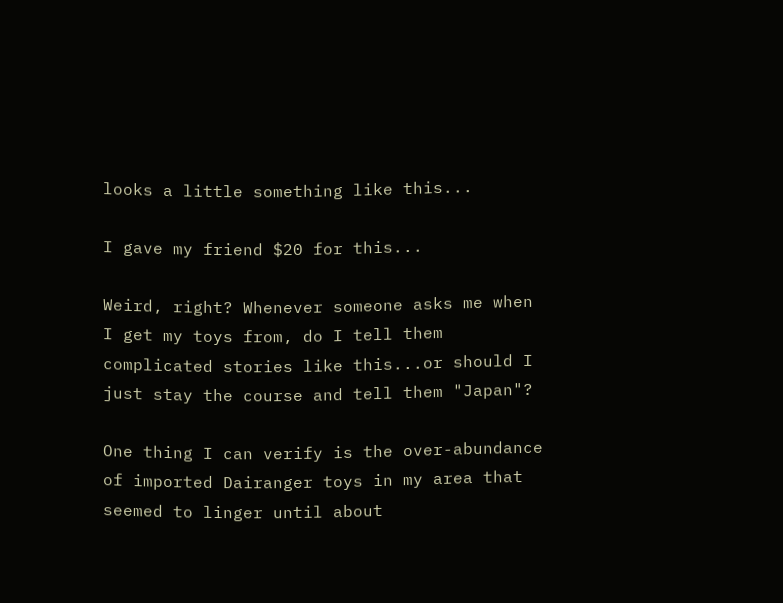looks a little something like this...

I gave my friend $20 for this...

Weird, right? Whenever someone asks me when I get my toys from, do I tell them complicated stories like this...or should I just stay the course and tell them "Japan"?

One thing I can verify is the over-abundance of imported Dairanger toys in my area that seemed to linger until about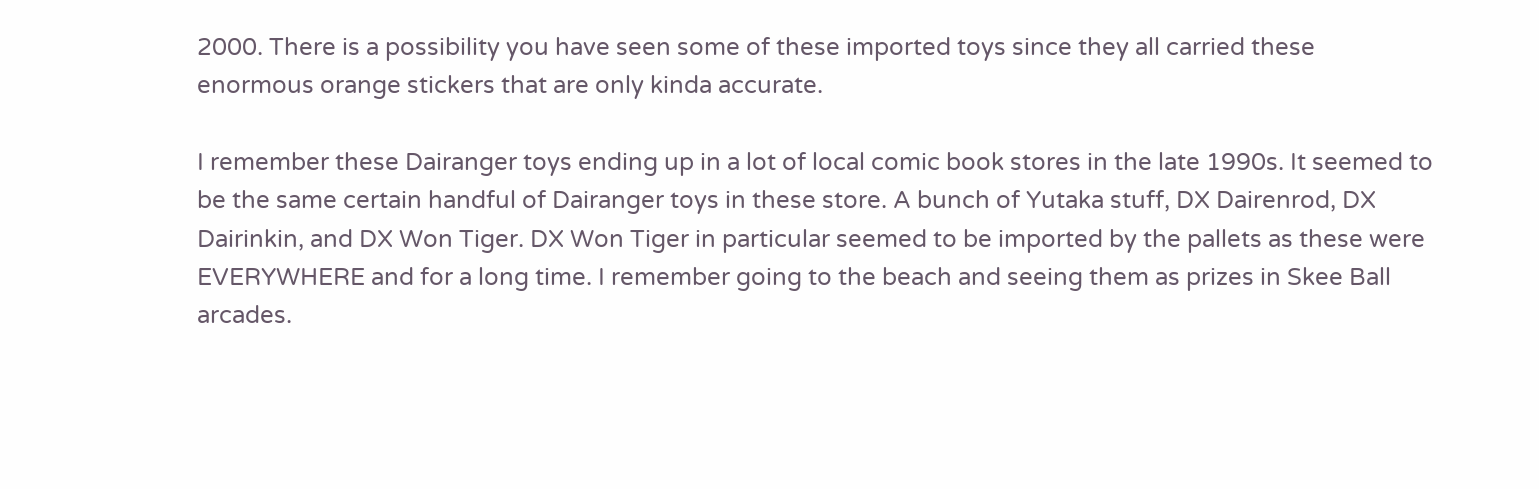2000. There is a possibility you have seen some of these imported toys since they all carried these enormous orange stickers that are only kinda accurate.

I remember these Dairanger toys ending up in a lot of local comic book stores in the late 1990s. It seemed to be the same certain handful of Dairanger toys in these store. A bunch of Yutaka stuff, DX Dairenrod, DX Dairinkin, and DX Won Tiger. DX Won Tiger in particular seemed to be imported by the pallets as these were EVERYWHERE and for a long time. I remember going to the beach and seeing them as prizes in Skee Ball arcades.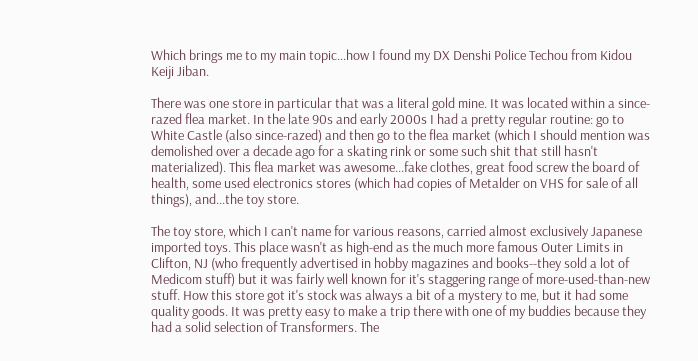Which brings me to my main topic...how I found my DX Denshi Police Techou from Kidou Keiji Jiban.

There was one store in particular that was a literal gold mine. It was located within a since-razed flea market. In the late 90s and early 2000s I had a pretty regular routine: go to White Castle (also since-razed) and then go to the flea market (which I should mention was demolished over a decade ago for a skating rink or some such shit that still hasn't materialized). This flea market was awesome...fake clothes, great food screw the board of health, some used electronics stores (which had copies of Metalder on VHS for sale of all things), and...the toy store.

The toy store, which I can't name for various reasons, carried almost exclusively Japanese imported toys. This place wasn't as high-end as the much more famous Outer Limits in Clifton, NJ (who frequently advertised in hobby magazines and books--they sold a lot of Medicom stuff) but it was fairly well known for it's staggering range of more-used-than-new stuff. How this store got it's stock was always a bit of a mystery to me, but it had some quality goods. It was pretty easy to make a trip there with one of my buddies because they had a solid selection of Transformers. The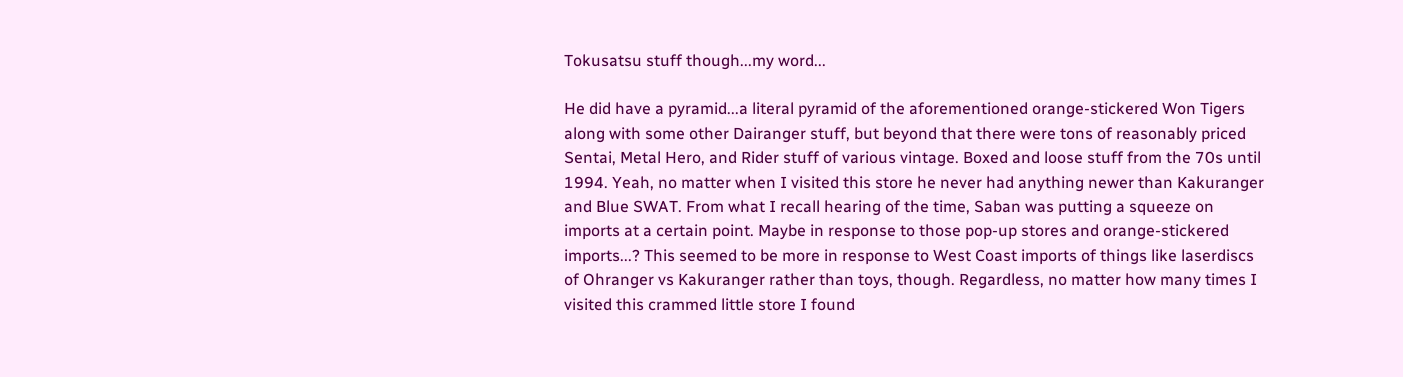Tokusatsu stuff though...my word...

He did have a pyramid...a literal pyramid of the aforementioned orange-stickered Won Tigers along with some other Dairanger stuff, but beyond that there were tons of reasonably priced Sentai, Metal Hero, and Rider stuff of various vintage. Boxed and loose stuff from the 70s until 1994. Yeah, no matter when I visited this store he never had anything newer than Kakuranger and Blue SWAT. From what I recall hearing of the time, Saban was putting a squeeze on imports at a certain point. Maybe in response to those pop-up stores and orange-stickered imports...? This seemed to be more in response to West Coast imports of things like laserdiscs of Ohranger vs Kakuranger rather than toys, though. Regardless, no matter how many times I visited this crammed little store I found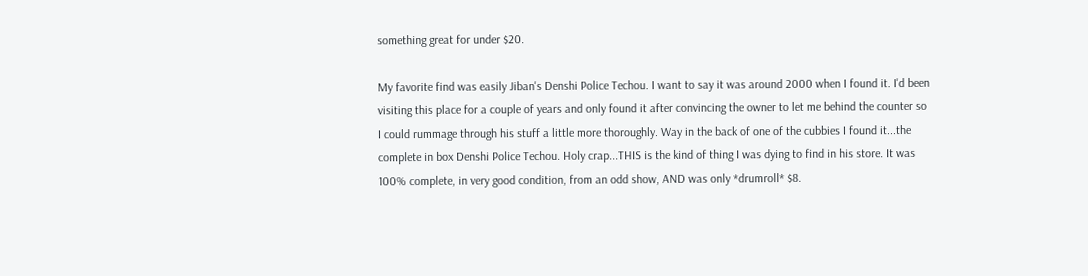something great for under $20.

My favorite find was easily Jiban's Denshi Police Techou. I want to say it was around 2000 when I found it. I'd been visiting this place for a couple of years and only found it after convincing the owner to let me behind the counter so I could rummage through his stuff a little more thoroughly. Way in the back of one of the cubbies I found it...the complete in box Denshi Police Techou. Holy crap...THIS is the kind of thing I was dying to find in his store. It was 100% complete, in very good condition, from an odd show, AND was only *drumroll* $8.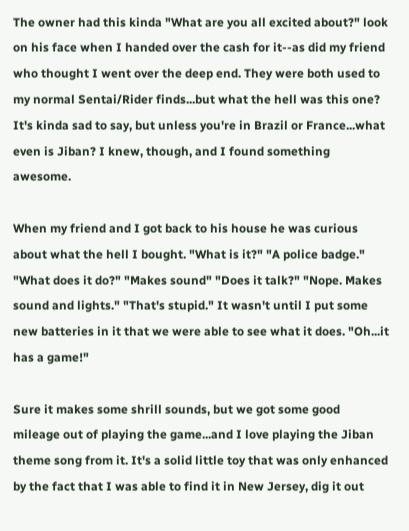The owner had this kinda "What are you all excited about?" look on his face when I handed over the cash for it--as did my friend who thought I went over the deep end. They were both used to my normal Sentai/Rider finds...but what the hell was this one? It's kinda sad to say, but unless you're in Brazil or France...what even is Jiban? I knew, though, and I found something awesome.

When my friend and I got back to his house he was curious about what the hell I bought. "What is it?" "A police badge." "What does it do?" "Makes sound" "Does it talk?" "Nope. Makes sound and lights." "That's stupid." It wasn't until I put some new batteries in it that we were able to see what it does. "Oh...it has a game!"

Sure it makes some shrill sounds, but we got some good mileage out of playing the game...and I love playing the Jiban theme song from it. It's a solid little toy that was only enhanced by the fact that I was able to find it in New Jersey, dig it out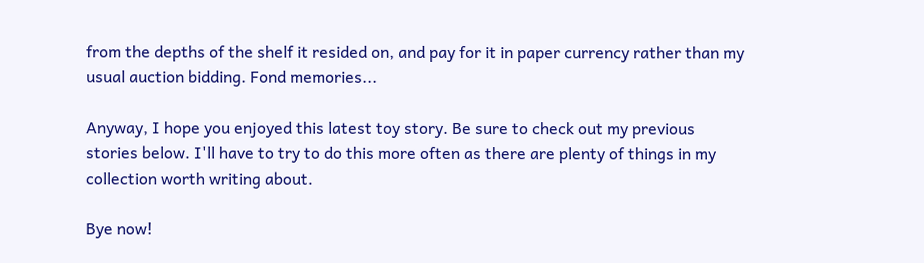from the depths of the shelf it resided on, and pay for it in paper currency rather than my usual auction bidding. Fond memories...

Anyway, I hope you enjoyed this latest toy story. Be sure to check out my previous stories below. I'll have to try to do this more often as there are plenty of things in my collection worth writing about.

Bye now!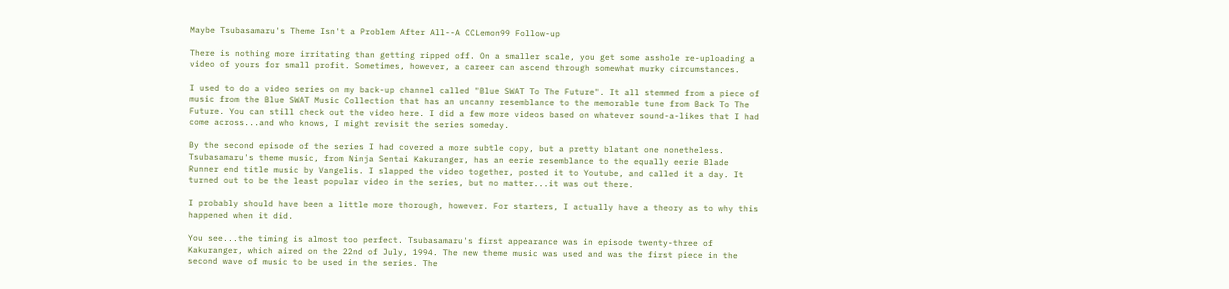Maybe Tsubasamaru's Theme Isn't a Problem After All--A CCLemon99 Follow-up

There is nothing more irritating than getting ripped off. On a smaller scale, you get some asshole re-uploading a video of yours for small profit. Sometimes, however, a career can ascend through somewhat murky circumstances.

I used to do a video series on my back-up channel called "Blue SWAT To The Future". It all stemmed from a piece of music from the Blue SWAT Music Collection that has an uncanny resemblance to the memorable tune from Back To The Future. You can still check out the video here. I did a few more videos based on whatever sound-a-likes that I had come across...and who knows, I might revisit the series someday.

By the second episode of the series I had covered a more subtle copy, but a pretty blatant one nonetheless. Tsubasamaru's theme music, from Ninja Sentai Kakuranger, has an eerie resemblance to the equally eerie Blade Runner end title music by Vangelis. I slapped the video together, posted it to Youtube, and called it a day. It turned out to be the least popular video in the series, but no matter...it was out there.

I probably should have been a little more thorough, however. For starters, I actually have a theory as to why this happened when it did.

You see...the timing is almost too perfect. Tsubasamaru's first appearance was in episode twenty-three of Kakuranger, which aired on the 22nd of July, 1994. The new theme music was used and was the first piece in the second wave of music to be used in the series. The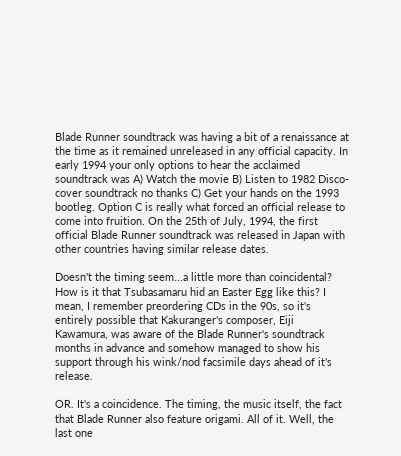Blade Runner soundtrack was having a bit of a renaissance at the time as it remained unreleased in any official capacity. In early 1994 your only options to hear the acclaimed soundtrack was A) Watch the movie B) Listen to 1982 Disco-cover soundtrack no thanks C) Get your hands on the 1993 bootleg. Option C is really what forced an official release to come into fruition. On the 25th of July, 1994, the first official Blade Runner soundtrack was released in Japan with other countries having similar release dates.

Doesn't the timing seem...a little more than coincidental? How is it that Tsubasamaru hid an Easter Egg like this? I mean, I remember preordering CDs in the 90s, so it's entirely possible that Kakuranger's composer, Eiji Kawamura, was aware of the Blade Runner's soundtrack months in advance and somehow managed to show his support through his wink/nod facsimile days ahead of it's release.

OR. It's a coincidence. The timing, the music itself, the fact that Blade Runner also feature origami. All of it. Well, the last one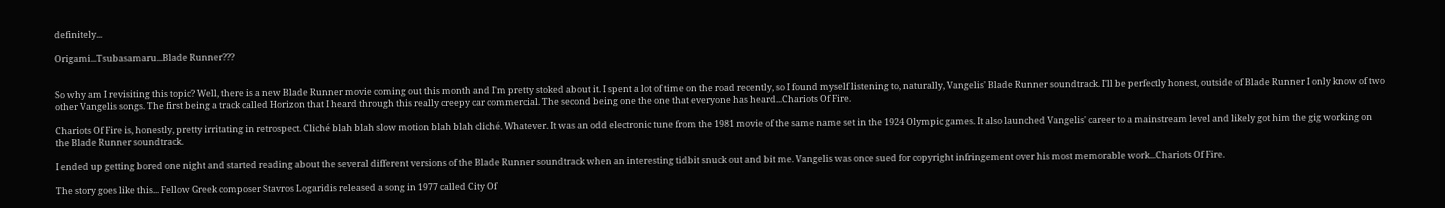definitely...

Origami...Tsubasamaru...Blade Runner???


So why am I revisiting this topic? Well, there is a new Blade Runner movie coming out this month and I'm pretty stoked about it. I spent a lot of time on the road recently, so I found myself listening to, naturally, Vangelis' Blade Runner soundtrack. I'll be perfectly honest, outside of Blade Runner I only know of two other Vangelis songs. The first being a track called Horizon that I heard through this really creepy car commercial. The second being one the one that everyone has heard...Chariots Of Fire.

Chariots Of Fire is, honestly, pretty irritating in retrospect. Cliché blah blah slow motion blah blah cliché. Whatever. It was an odd electronic tune from the 1981 movie of the same name set in the 1924 Olympic games. It also launched Vangelis' career to a mainstream level and likely got him the gig working on the Blade Runner soundtrack.

I ended up getting bored one night and started reading about the several different versions of the Blade Runner soundtrack when an interesting tidbit snuck out and bit me. Vangelis was once sued for copyright infringement over his most memorable work...Chariots Of Fire.

The story goes like this... Fellow Greek composer Stavros Logaridis released a song in 1977 called City Of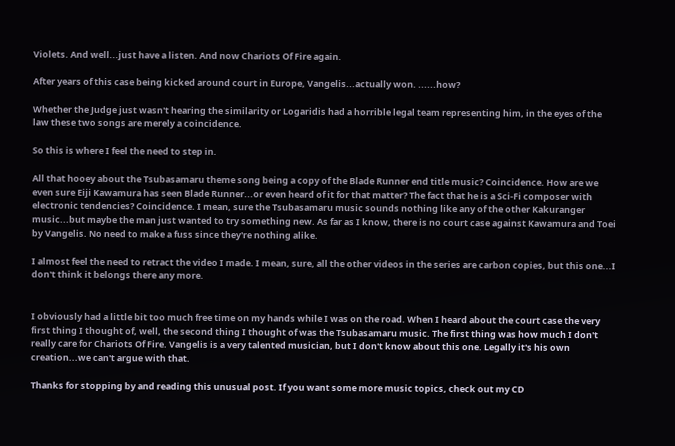Violets. And well...just have a listen. And now Chariots Of Fire again.

After years of this case being kicked around court in Europe, Vangelis...actually won. ......how?

Whether the Judge just wasn't hearing the similarity or Logaridis had a horrible legal team representing him, in the eyes of the law these two songs are merely a coincidence.

So this is where I feel the need to step in.

All that hooey about the Tsubasamaru theme song being a copy of the Blade Runner end title music? Coincidence. How are we even sure Eiji Kawamura has seen Blade Runner...or even heard of it for that matter? The fact that he is a Sci-Fi composer with electronic tendencies? Coincidence. I mean, sure the Tsubasamaru music sounds nothing like any of the other Kakuranger music...but maybe the man just wanted to try something new. As far as I know, there is no court case against Kawamura and Toei by Vangelis. No need to make a fuss since they're nothing alike.

I almost feel the need to retract the video I made. I mean, sure, all the other videos in the series are carbon copies, but this one...I don't think it belongs there any more.


I obviously had a little bit too much free time on my hands while I was on the road. When I heard about the court case the very first thing I thought of, well, the second thing I thought of was the Tsubasamaru music. The first thing was how much I don't really care for Chariots Of Fire. Vangelis is a very talented musician, but I don't know about this one. Legally it's his own creation...we can't argue with that.

Thanks for stopping by and reading this unusual post. If you want some more music topics, check out my CD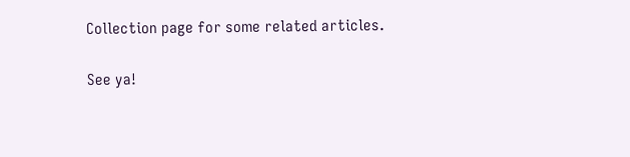Collection page for some related articles.

See ya!